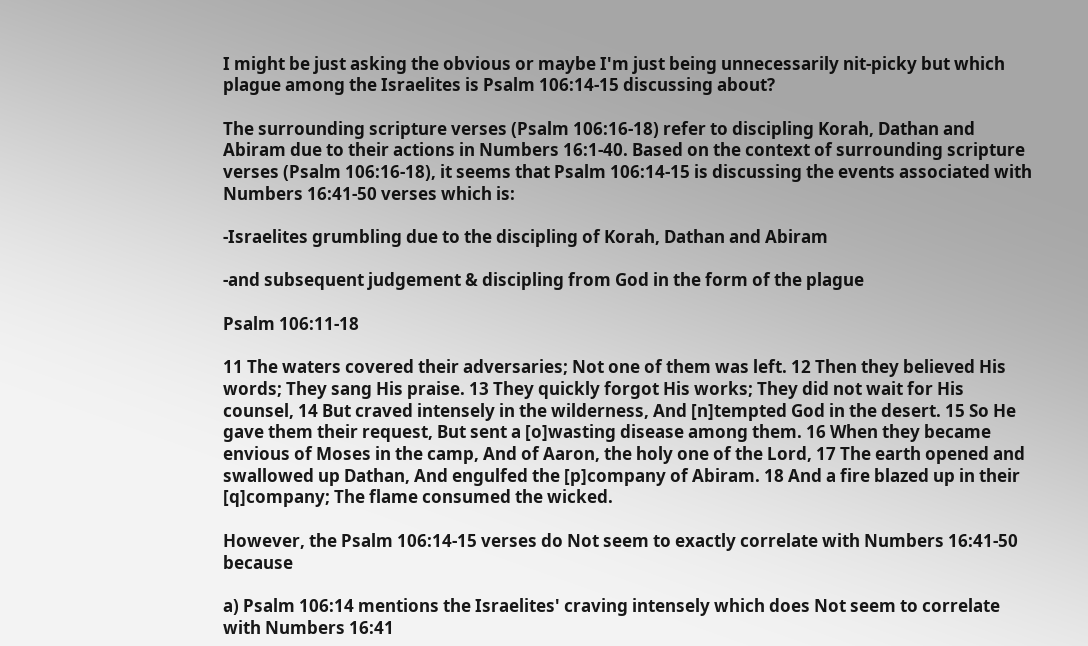I might be just asking the obvious or maybe I'm just being unnecessarily nit-picky but which plague among the Israelites is Psalm 106:14-15 discussing about?

The surrounding scripture verses (Psalm 106:16-18) refer to discipling Korah, Dathan and Abiram due to their actions in Numbers 16:1-40. Based on the context of surrounding scripture verses (Psalm 106:16-18), it seems that Psalm 106:14-15 is discussing the events associated with Numbers 16:41-50 verses which is:

-Israelites grumbling due to the discipling of Korah, Dathan and Abiram

-and subsequent judgement & discipling from God in the form of the plague

Psalm 106:11-18

11 The waters covered their adversaries; Not one of them was left. 12 Then they believed His words; They sang His praise. 13 They quickly forgot His works; They did not wait for His counsel, 14 But craved intensely in the wilderness, And [n]tempted God in the desert. 15 So He gave them their request, But sent a [o]wasting disease among them. 16 When they became envious of Moses in the camp, And of Aaron, the holy one of the Lord, 17 The earth opened and swallowed up Dathan, And engulfed the [p]company of Abiram. 18 And a fire blazed up in their [q]company; The flame consumed the wicked.

However, the Psalm 106:14-15 verses do Not seem to exactly correlate with Numbers 16:41-50 because

a) Psalm 106:14 mentions the Israelites' craving intensely which does Not seem to correlate with Numbers 16:41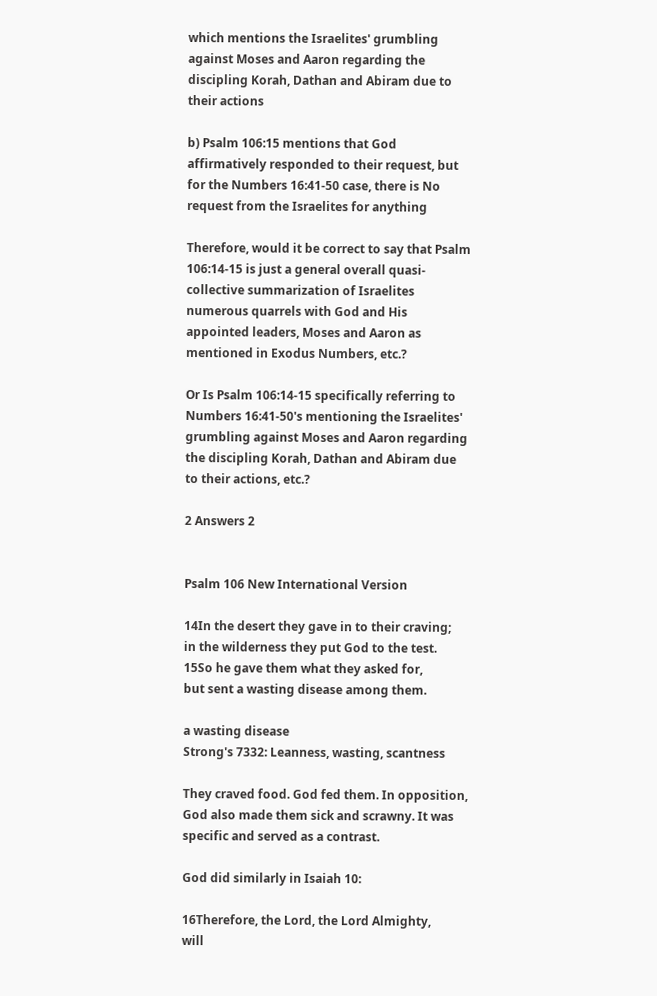which mentions the Israelites' grumbling against Moses and Aaron regarding the discipling Korah, Dathan and Abiram due to their actions

b) Psalm 106:15 mentions that God affirmatively responded to their request, but for the Numbers 16:41-50 case, there is No request from the Israelites for anything

Therefore, would it be correct to say that Psalm 106:14-15 is just a general overall quasi-collective summarization of Israelites numerous quarrels with God and His appointed leaders, Moses and Aaron as mentioned in Exodus Numbers, etc.?

Or Is Psalm 106:14-15 specifically referring to Numbers 16:41-50's mentioning the Israelites' grumbling against Moses and Aaron regarding the discipling Korah, Dathan and Abiram due to their actions, etc.?

2 Answers 2


Psalm 106 New International Version

14In the desert they gave in to their craving;
in the wilderness they put God to the test.
15So he gave them what they asked for,
but sent a wasting disease among them.

a wasting disease
Strong's 7332: Leanness, wasting, scantness

They craved food. God fed them. In opposition, God also made them sick and scrawny. It was specific and served as a contrast.

God did similarly in Isaiah 10:

16Therefore, the Lord, the Lord Almighty,
will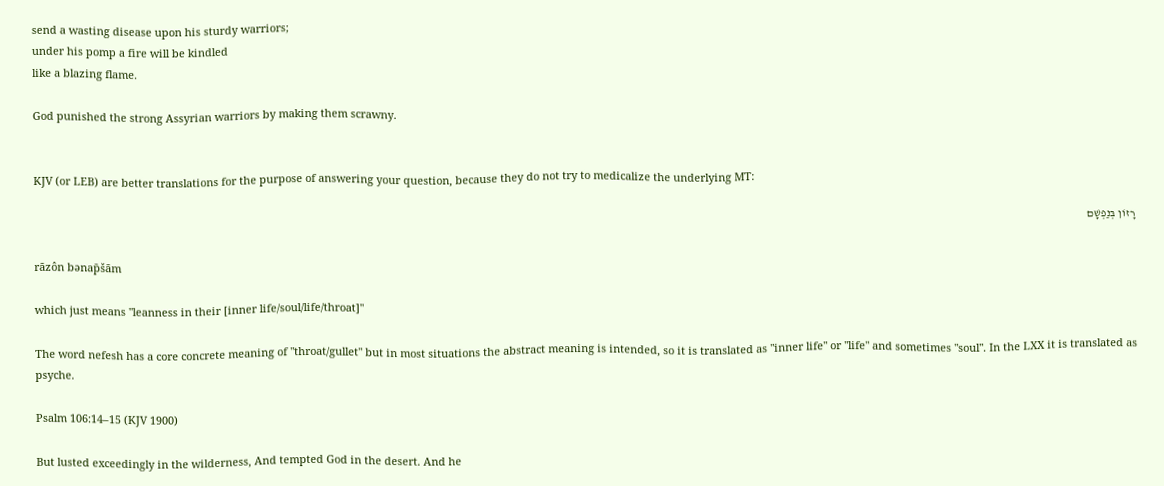send a wasting disease upon his sturdy warriors;
under his pomp a fire will be kindled
like a blazing flame.

God punished the strong Assyrian warriors by making them scrawny.


KJV (or LEB) are better translations for the purpose of answering your question, because they do not try to medicalize the underlying MT:

רָזוֹן בְּנַפְשָׁם

rāzôn bənap̄šām

which just means "leanness in their [inner life/soul/life/throat]"

The word nefesh has a core concrete meaning of "throat/gullet" but in most situations the abstract meaning is intended, so it is translated as "inner life" or "life" and sometimes "soul". In the LXX it is translated as psyche.

Psalm 106:14–15 (KJV 1900)

But lusted exceedingly in the wilderness, And tempted God in the desert. And he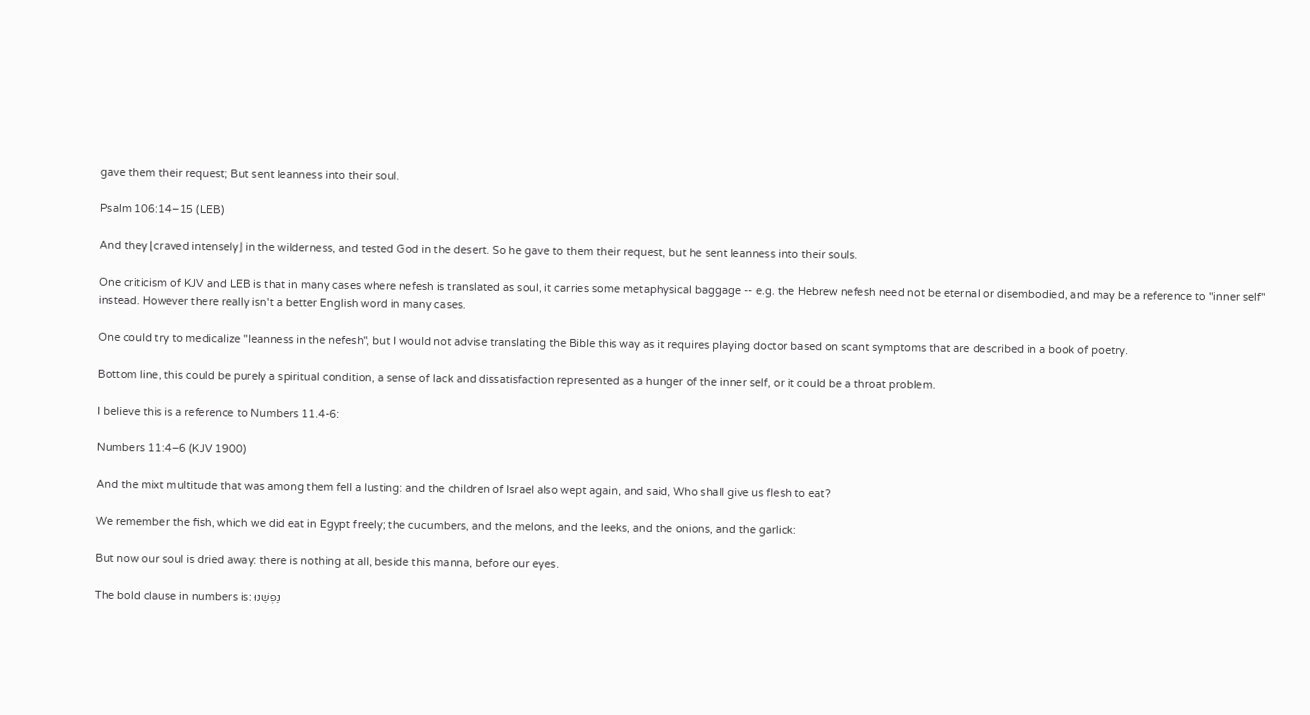gave them their request; But sent leanness into their soul.

Psalm 106:14–15 (LEB)

And they ⌊craved intensely⌋ in the wilderness, and tested God in the desert. So he gave to them their request, but he sent leanness into their souls.

One criticism of KJV and LEB is that in many cases where nefesh is translated as soul, it carries some metaphysical baggage -- e.g. the Hebrew nefesh need not be eternal or disembodied, and may be a reference to "inner self" instead. However there really isn't a better English word in many cases.

One could try to medicalize "leanness in the nefesh", but I would not advise translating the Bible this way as it requires playing doctor based on scant symptoms that are described in a book of poetry.

Bottom line, this could be purely a spiritual condition, a sense of lack and dissatisfaction represented as a hunger of the inner self, or it could be a throat problem.

I believe this is a reference to Numbers 11.4-6:

Numbers 11:4–6 (KJV 1900)

And the mixt multitude that was among them fell a lusting: and the children of Israel also wept again, and said, Who shall give us flesh to eat?

We remember the fish, which we did eat in Egypt freely; the cucumbers, and the melons, and the leeks, and the onions, and the garlick:

But now our soul is dried away: there is nothing at all, beside this manna, before our eyes.

The bold clause in numbers is: נַפְשֵׁנוּ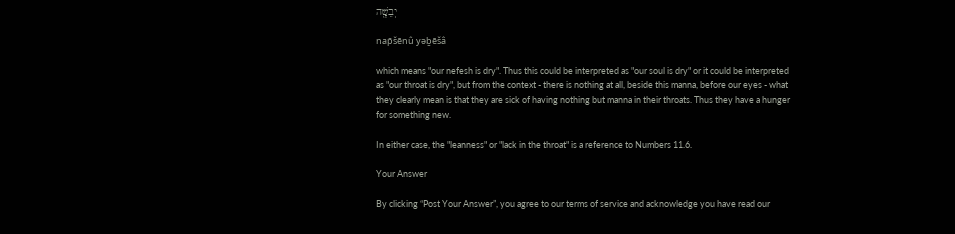יְבֵשָׁ֖ה

nap̄šēnû yəḇēšâ

which means "our nefesh is dry". Thus this could be interpreted as "our soul is dry" or it could be interpreted as "our throat is dry", but from the context - there is nothing at all, beside this manna, before our eyes - what they clearly mean is that they are sick of having nothing but manna in their throats. Thus they have a hunger for something new.

In either case, the "leanness" or "lack in the throat" is a reference to Numbers 11.6.

Your Answer

By clicking “Post Your Answer”, you agree to our terms of service and acknowledge you have read our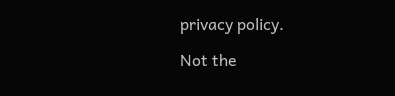privacy policy.

Not the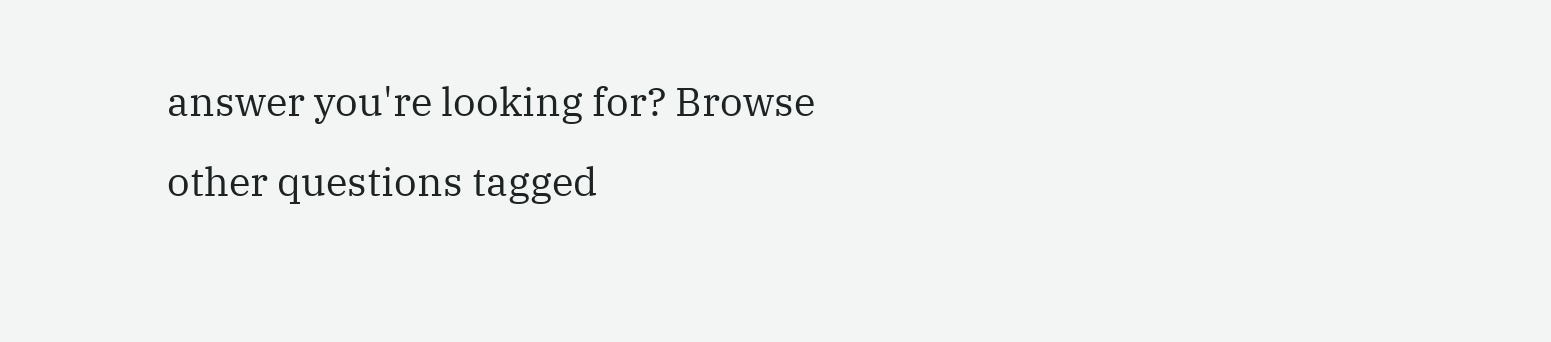answer you're looking for? Browse other questions tagged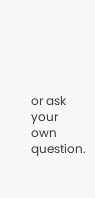or ask your own question.